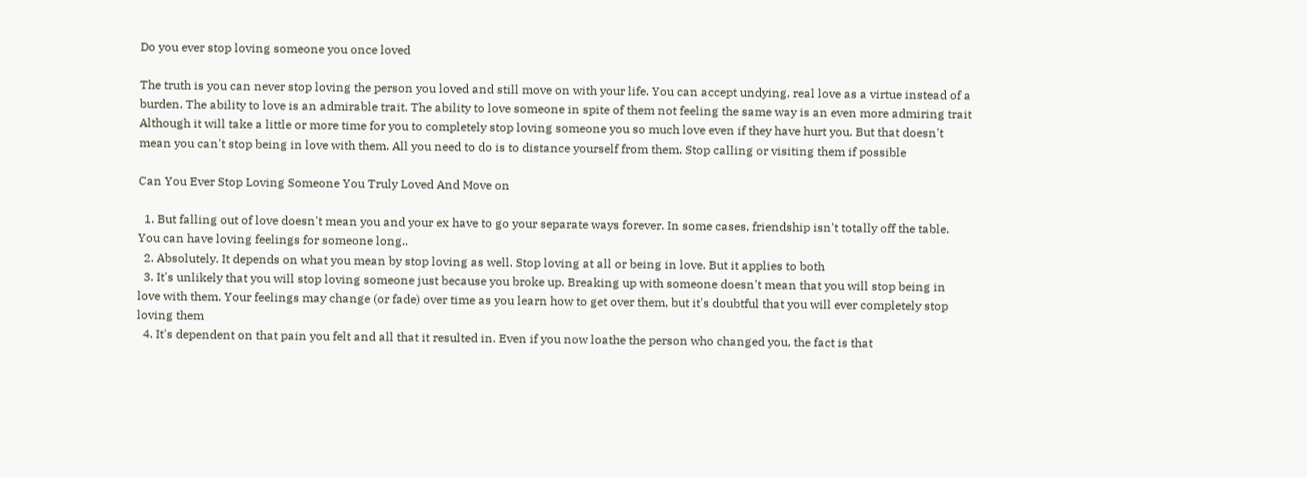Do you ever stop loving someone you once loved

The truth is you can never stop loving the person you loved and still move on with your life. You can accept undying, real love as a virtue instead of a burden. The ability to love is an admirable trait. The ability to love someone in spite of them not feeling the same way is an even more admiring trait Although it will take a little or more time for you to completely stop loving someone you so much love even if they have hurt you. But that doesn't mean you can't stop being in love with them. All you need to do is to distance yourself from them. Stop calling or visiting them if possible

Can You Ever Stop Loving Someone You Truly Loved And Move on

  1. But falling out of love doesn't mean you and your ex have to go your separate ways forever. In some cases, friendship isn't totally off the table. You can have loving feelings for someone long..
  2. Absolutely. It depends on what you mean by stop loving as well. Stop loving at all or being in love. But it applies to both
  3. It's unlikely that you will stop loving someone just because you broke up. Breaking up with someone doesn't mean that you will stop being in love with them. Your feelings may change (or fade) over time as you learn how to get over them, but it's doubtful that you will ever completely stop loving them
  4. It's dependent on that pain you felt and all that it resulted in. Even if you now loathe the person who changed you, the fact is that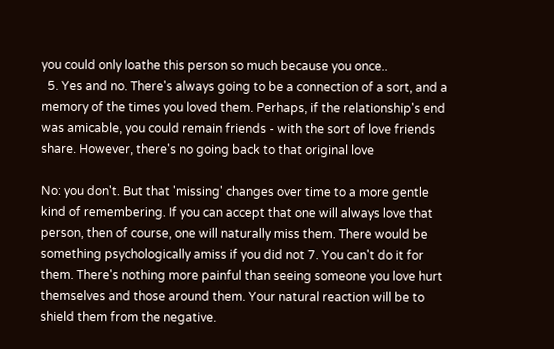you could only loathe this person so much because you once..
  5. Yes and no. There's always going to be a connection of a sort, and a memory of the times you loved them. Perhaps, if the relationship's end was amicable, you could remain friends - with the sort of love friends share. However, there's no going back to that original love

No: you don't. But that 'missing' changes over time to a more gentle kind of remembering. If you can accept that one will always love that person, then of course, one will naturally miss them. There would be something psychologically amiss if you did not 7. You can't do it for them. There's nothing more painful than seeing someone you love hurt themselves and those around them. Your natural reaction will be to shield them from the negative.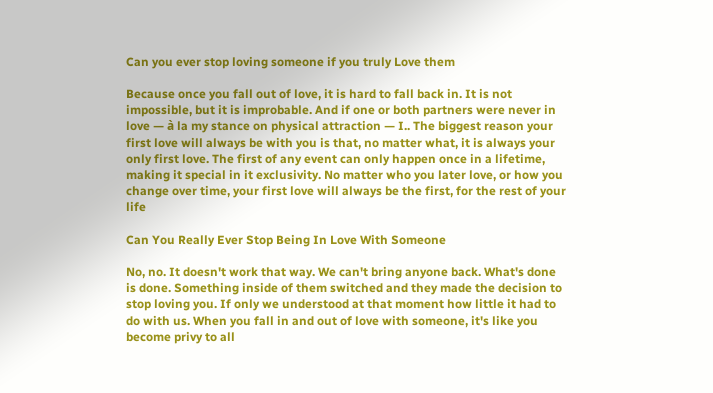Can you ever stop loving someone if you truly Love them

Because once you fall out of love, it is hard to fall back in. It is not impossible, but it is improbable. And if one or both partners were never in love — à la my stance on physical attraction — I.. The biggest reason your first love will always be with you is that, no matter what, it is always your only first love. The first of any event can only happen once in a lifetime, making it special in it exclusivity. No matter who you later love, or how you change over time, your first love will always be the first, for the rest of your life

Can You Really Ever Stop Being In Love With Someone

No, no. It doesn't work that way. We can't bring anyone back. What's done is done. Something inside of them switched and they made the decision to stop loving you. If only we understood at that moment how little it had to do with us. When you fall in and out of love with someone, it's like you become privy to all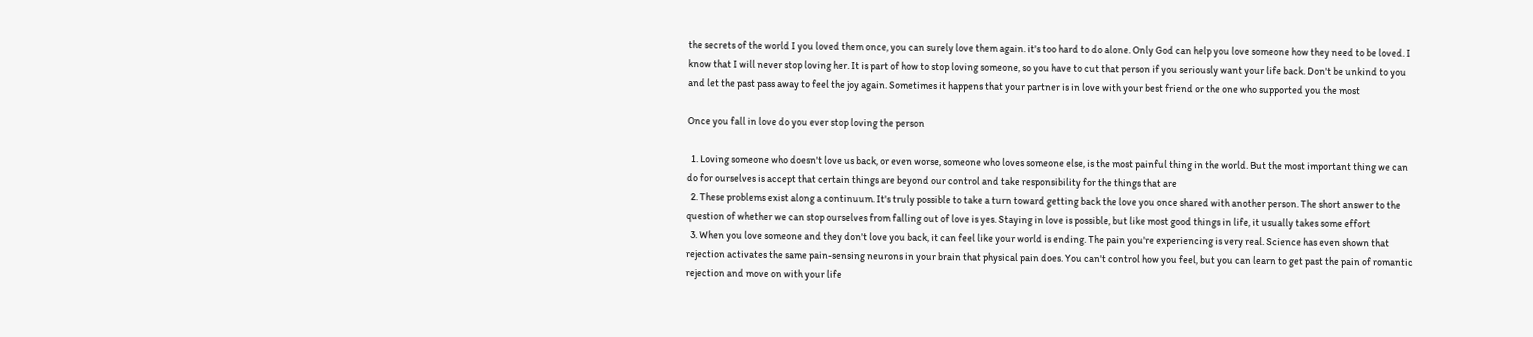the secrets of the world I you loved them once, you can surely love them again. it's too hard to do alone. Only God can help you love someone how they need to be loved. I know that I will never stop loving her. It is part of how to stop loving someone, so you have to cut that person if you seriously want your life back. Don't be unkind to you and let the past pass away to feel the joy again. Sometimes it happens that your partner is in love with your best friend or the one who supported you the most

Once you fall in love do you ever stop loving the person

  1. Loving someone who doesn't love us back, or even worse, someone who loves someone else, is the most painful thing in the world. But the most important thing we can do for ourselves is accept that certain things are beyond our control and take responsibility for the things that are
  2. These problems exist along a continuum. It's truly possible to take a turn toward getting back the love you once shared with another person. The short answer to the question of whether we can stop ourselves from falling out of love is yes. Staying in love is possible, but like most good things in life, it usually takes some effort
  3. When you love someone and they don't love you back, it can feel like your world is ending. The pain you're experiencing is very real. Science has even shown that rejection activates the same pain-sensing neurons in your brain that physical pain does. You can't control how you feel, but you can learn to get past the pain of romantic rejection and move on with your life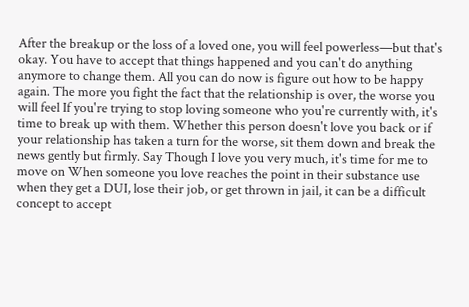After the breakup or the loss of a loved one, you will feel powerless—but that's okay. You have to accept that things happened and you can't do anything anymore to change them. All you can do now is figure out how to be happy again. The more you fight the fact that the relationship is over, the worse you will feel If you're trying to stop loving someone who you're currently with, it's time to break up with them. Whether this person doesn't love you back or if your relationship has taken a turn for the worse, sit them down and break the news gently but firmly. Say Though I love you very much, it's time for me to move on When someone you love reaches the point in their substance use when they get a DUI, lose their job, or get thrown in jail, it can be a difficult concept to accept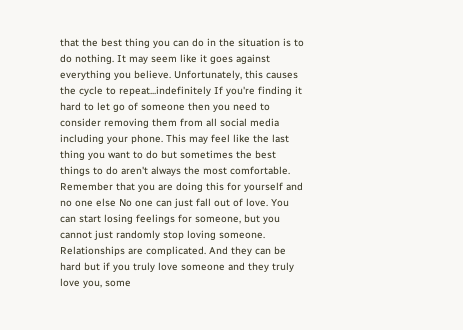that the best thing you can do in the situation is to do nothing. It may seem like it goes against everything you believe. Unfortunately, this causes the cycle to repeat...indefinitely If you're finding it hard to let go of someone then you need to consider removing them from all social media including your phone. This may feel like the last thing you want to do but sometimes the best things to do aren't always the most comfortable. Remember that you are doing this for yourself and no one else No one can just fall out of love. You can start losing feelings for someone, but you cannot just randomly stop loving someone. Relationships are complicated. And they can be hard but if you truly love someone and they truly love you, some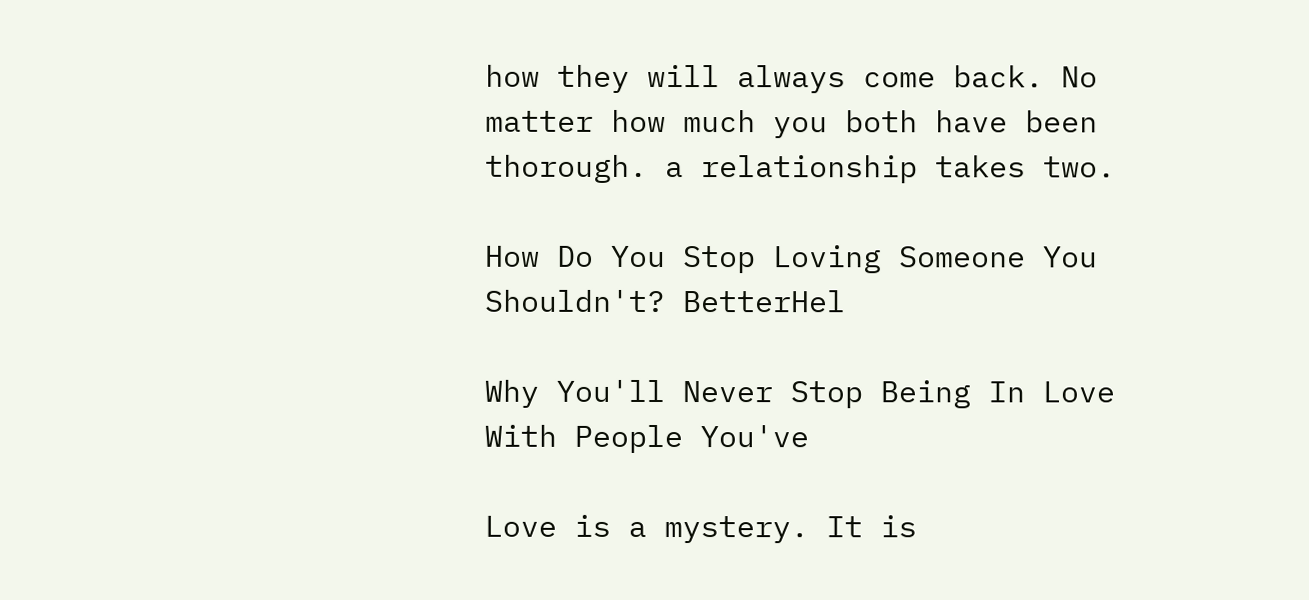how they will always come back. No matter how much you both have been thorough. a relationship takes two.

How Do You Stop Loving Someone You Shouldn't? BetterHel

Why You'll Never Stop Being In Love With People You've

Love is a mystery. It is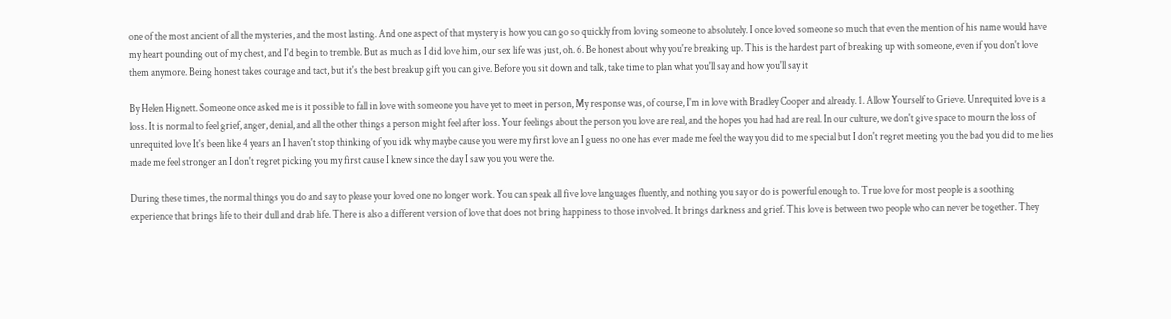one of the most ancient of all the mysteries, and the most lasting. And one aspect of that mystery is how you can go so quickly from loving someone to absolutely. I once loved someone so much that even the mention of his name would have my heart pounding out of my chest, and I'd begin to tremble. But as much as I did love him, our sex life was just, oh. 6. Be honest about why you're breaking up. This is the hardest part of breaking up with someone, even if you don't love them anymore. Being honest takes courage and tact, but it's the best breakup gift you can give. Before you sit down and talk, take time to plan what you'll say and how you'll say it

By Helen Hignett. Someone once asked me is it possible to fall in love with someone you have yet to meet in person, My response was, of course, I'm in love with Bradley Cooper and already. 1. Allow Yourself to Grieve. Unrequited love is a loss. It is normal to feel grief, anger, denial, and all the other things a person might feel after loss. Your feelings about the person you love are real, and the hopes you had had are real. In our culture, we don't give space to mourn the loss of unrequited love It's been like 4 years an I haven't stop thinking of you idk why maybe cause you were my first love an I guess no one has ever made me feel the way you did to me special but I don't regret meeting you the bad you did to me lies made me feel stronger an I don't regret picking you my first cause I knew since the day I saw you you were the.

During these times, the normal things you do and say to please your loved one no longer work. You can speak all five love languages fluently, and nothing you say or do is powerful enough to. True love for most people is a soothing experience that brings life to their dull and drab life. There is also a different version of love that does not bring happiness to those involved. It brings darkness and grief. This love is between two people who can never be together. They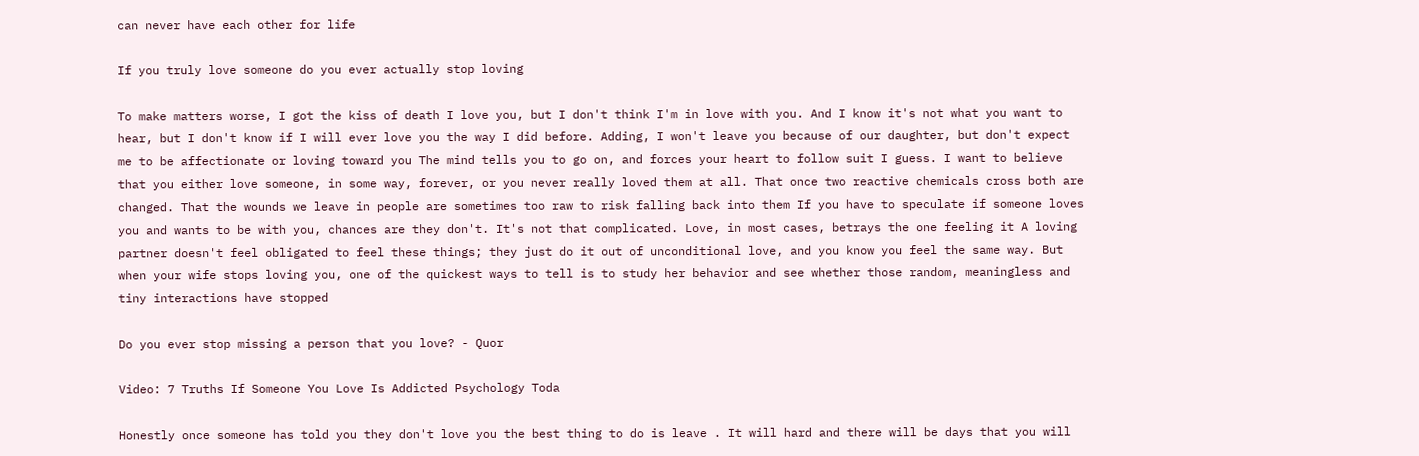can never have each other for life

If you truly love someone do you ever actually stop loving

To make matters worse, I got the kiss of death I love you, but I don't think I'm in love with you. And I know it's not what you want to hear, but I don't know if I will ever love you the way I did before. Adding, I won't leave you because of our daughter, but don't expect me to be affectionate or loving toward you The mind tells you to go on, and forces your heart to follow suit I guess. I want to believe that you either love someone, in some way, forever, or you never really loved them at all. That once two reactive chemicals cross both are changed. That the wounds we leave in people are sometimes too raw to risk falling back into them If you have to speculate if someone loves you and wants to be with you, chances are they don't. It's not that complicated. Love, in most cases, betrays the one feeling it A loving partner doesn't feel obligated to feel these things; they just do it out of unconditional love, and you know you feel the same way. But when your wife stops loving you, one of the quickest ways to tell is to study her behavior and see whether those random, meaningless and tiny interactions have stopped

Do you ever stop missing a person that you love? - Quor

Video: 7 Truths If Someone You Love Is Addicted Psychology Toda

Honestly once someone has told you they don't love you the best thing to do is leave . It will hard and there will be days that you will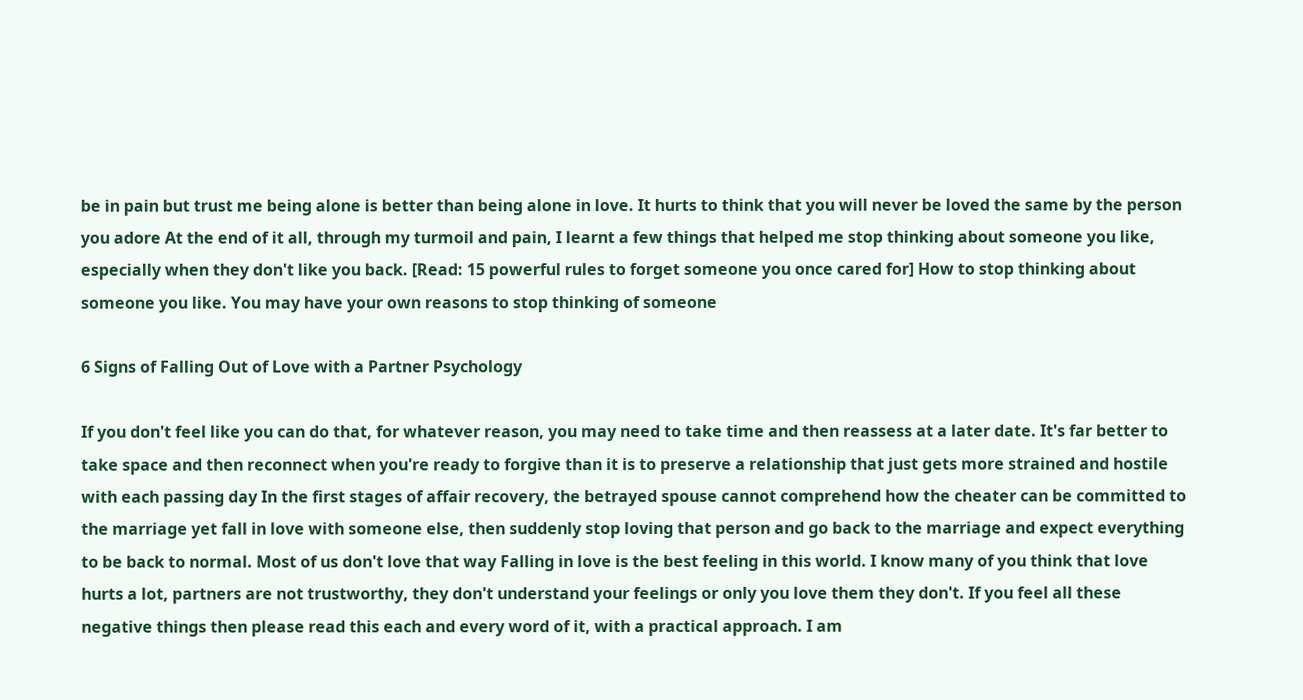be in pain but trust me being alone is better than being alone in love. It hurts to think that you will never be loved the same by the person you adore At the end of it all, through my turmoil and pain, I learnt a few things that helped me stop thinking about someone you like, especially when they don't like you back. [Read: 15 powerful rules to forget someone you once cared for] How to stop thinking about someone you like. You may have your own reasons to stop thinking of someone

6 Signs of Falling Out of Love with a Partner Psychology

If you don't feel like you can do that, for whatever reason, you may need to take time and then reassess at a later date. It's far better to take space and then reconnect when you're ready to forgive than it is to preserve a relationship that just gets more strained and hostile with each passing day In the first stages of affair recovery, the betrayed spouse cannot comprehend how the cheater can be committed to the marriage yet fall in love with someone else, then suddenly stop loving that person and go back to the marriage and expect everything to be back to normal. Most of us don't love that way Falling in love is the best feeling in this world. I know many of you think that love hurts a lot, partners are not trustworthy, they don't understand your feelings or only you love them they don't. If you feel all these negative things then please read this each and every word of it, with a practical approach. I am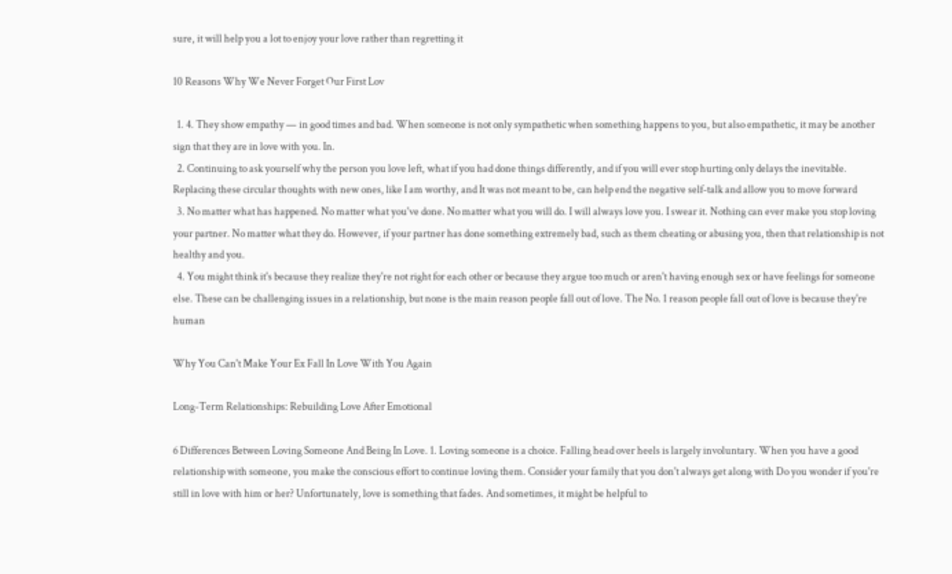sure, it will help you a lot to enjoy your love rather than regretting it

10 Reasons Why We Never Forget Our First Lov

  1. 4. They show empathy — in good times and bad. When someone is not only sympathetic when something happens to you, but also empathetic, it may be another sign that they are in love with you. In.
  2. Continuing to ask yourself why the person you love left, what if you had done things differently, and if you will ever stop hurting only delays the inevitable. Replacing these circular thoughts with new ones, like I am worthy, and It was not meant to be, can help end the negative self-talk and allow you to move forward
  3. No matter what has happened. No matter what you've done. No matter what you will do. I will always love you. I swear it. Nothing can ever make you stop loving your partner. No matter what they do. However, if your partner has done something extremely bad, such as them cheating or abusing you, then that relationship is not healthy and you.
  4. You might think it's because they realize they're not right for each other or because they argue too much or aren't having enough sex or have feelings for someone else. These can be challenging issues in a relationship, but none is the main reason people fall out of love. The No. 1 reason people fall out of love is because they're human

Why You Can't Make Your Ex Fall In Love With You Again

Long-Term Relationships: Rebuilding Love After Emotional

6 Differences Between Loving Someone And Being In Love. 1. Loving someone is a choice. Falling head over heels is largely involuntary. When you have a good relationship with someone, you make the conscious effort to continue loving them. Consider your family that you don't always get along with Do you wonder if you're still in love with him or her? Unfortunately, love is something that fades. And sometimes, it might be helpful to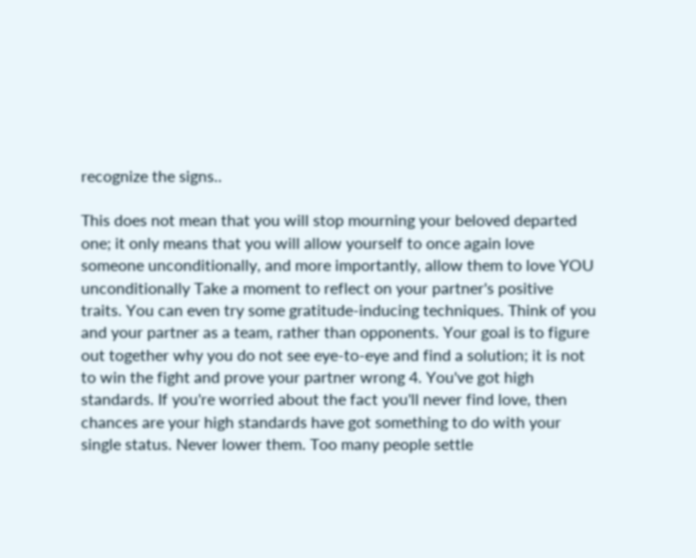recognize the signs..

This does not mean that you will stop mourning your beloved departed one; it only means that you will allow yourself to once again love someone unconditionally, and more importantly, allow them to love YOU unconditionally Take a moment to reflect on your partner's positive traits. You can even try some gratitude-inducing techniques. Think of you and your partner as a team, rather than opponents. Your goal is to figure out together why you do not see eye-to-eye and find a solution; it is not to win the fight and prove your partner wrong 4. You've got high standards. If you're worried about the fact you'll never find love, then chances are your high standards have got something to do with your single status. Never lower them. Too many people settle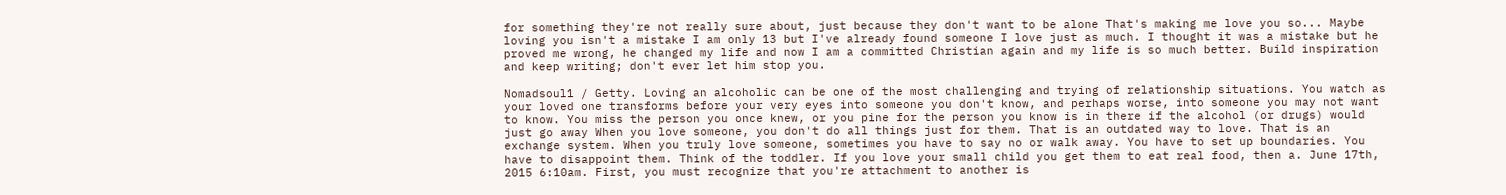for something they're not really sure about, just because they don't want to be alone That's making me love you so... Maybe loving you isn't a mistake I am only 13 but I've already found someone I love just as much. I thought it was a mistake but he proved me wrong, he changed my life and now I am a committed Christian again and my life is so much better. Build inspiration and keep writing; don't ever let him stop you.

Nomadsoul1 / Getty. Loving an alcoholic can be one of the most challenging and trying of relationship situations. You watch as your loved one transforms before your very eyes into someone you don't know, and perhaps worse, into someone you may not want to know. You miss the person you once knew, or you pine for the person you know is in there if the alcohol (or drugs) would just go away When you love someone, you don't do all things just for them. That is an outdated way to love. That is an exchange system. When you truly love someone, sometimes you have to say no or walk away. You have to set up boundaries. You have to disappoint them. Think of the toddler. If you love your small child you get them to eat real food, then a. June 17th, 2015 6:10am. First, you must recognize that you're attachment to another is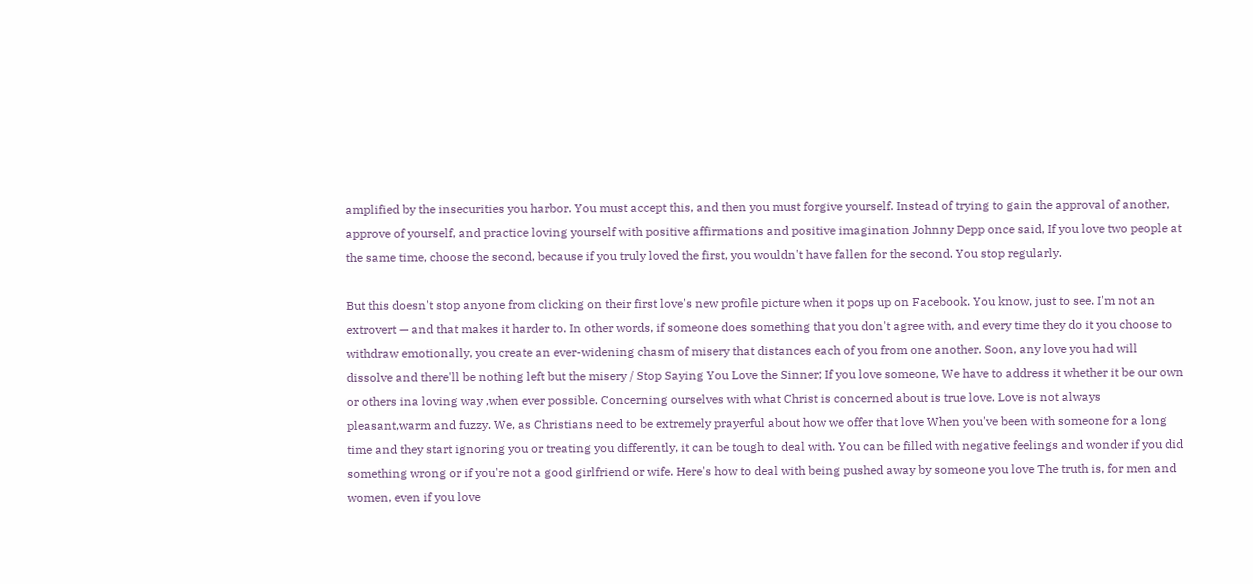amplified by the insecurities you harbor. You must accept this, and then you must forgive yourself. Instead of trying to gain the approval of another, approve of yourself, and practice loving yourself with positive affirmations and positive imagination Johnny Depp once said, If you love two people at the same time, choose the second, because if you truly loved the first, you wouldn't have fallen for the second. You stop regularly.

But this doesn't stop anyone from clicking on their first love's new profile picture when it pops up on Facebook. You know, just to see. I'm not an extrovert — and that makes it harder to. In other words, if someone does something that you don't agree with, and every time they do it you choose to withdraw emotionally, you create an ever-widening chasm of misery that distances each of you from one another. Soon, any love you had will dissolve and there'll be nothing left but the misery / Stop Saying You Love the Sinner; If you love someone, We have to address it whether it be our own or others ina loving way ,when ever possible. Concerning ourselves with what Christ is concerned about is true love. Love is not always pleasant,warm and fuzzy. We, as Christians need to be extremely prayerful about how we offer that love When you've been with someone for a long time and they start ignoring you or treating you differently, it can be tough to deal with. You can be filled with negative feelings and wonder if you did something wrong or if you're not a good girlfriend or wife. Here's how to deal with being pushed away by someone you love The truth is, for men and women, even if you love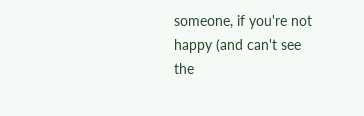someone, if you're not happy (and can't see the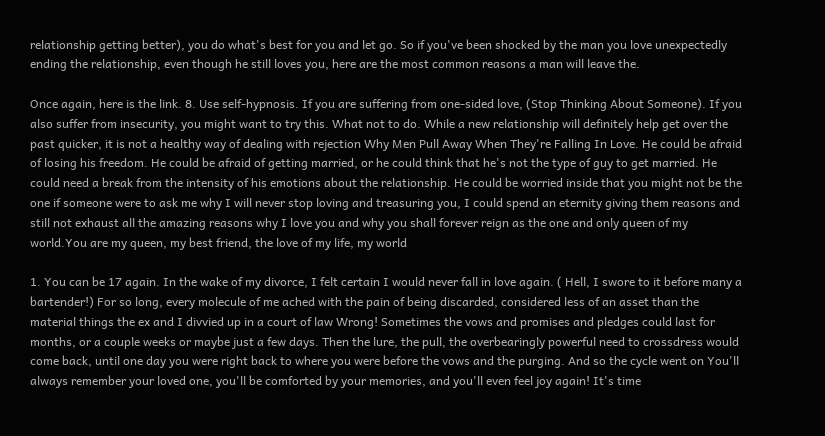relationship getting better), you do what's best for you and let go. So if you've been shocked by the man you love unexpectedly ending the relationship, even though he still loves you, here are the most common reasons a man will leave the.

Once again, here is the link. 8. Use self-hypnosis. If you are suffering from one-sided love, (Stop Thinking About Someone). If you also suffer from insecurity, you might want to try this. What not to do. While a new relationship will definitely help get over the past quicker, it is not a healthy way of dealing with rejection Why Men Pull Away When They're Falling In Love. He could be afraid of losing his freedom. He could be afraid of getting married, or he could think that he's not the type of guy to get married. He could need a break from the intensity of his emotions about the relationship. He could be worried inside that you might not be the one if someone were to ask me why I will never stop loving and treasuring you, I could spend an eternity giving them reasons and still not exhaust all the amazing reasons why I love you and why you shall forever reign as the one and only queen of my world.You are my queen, my best friend, the love of my life, my world

1. You can be 17 again. In the wake of my divorce, I felt certain I would never fall in love again. ( Hell, I swore to it before many a bartender!) For so long, every molecule of me ached with the pain of being discarded, considered less of an asset than the material things the ex and I divvied up in a court of law Wrong! Sometimes the vows and promises and pledges could last for months, or a couple weeks or maybe just a few days. Then the lure, the pull, the overbearingly powerful need to crossdress would come back, until one day you were right back to where you were before the vows and the purging. And so the cycle went on You'll always remember your loved one, you'll be comforted by your memories, and you'll even feel joy again! It's time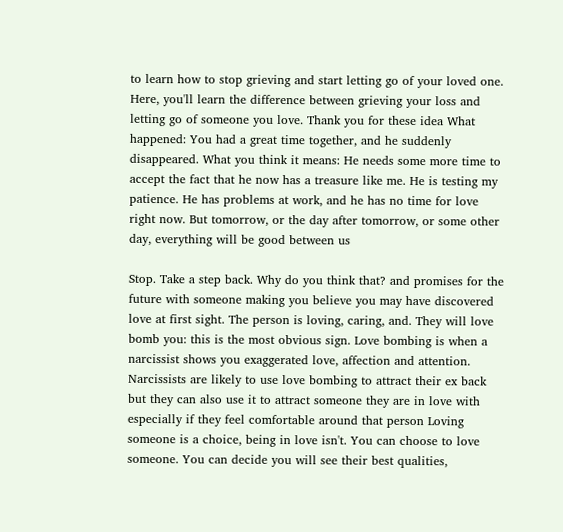to learn how to stop grieving and start letting go of your loved one. Here, you'll learn the difference between grieving your loss and letting go of someone you love. Thank you for these idea What happened: You had a great time together, and he suddenly disappeared. What you think it means: He needs some more time to accept the fact that he now has a treasure like me. He is testing my patience. He has problems at work, and he has no time for love right now. But tomorrow, or the day after tomorrow, or some other day, everything will be good between us

Stop. Take a step back. Why do you think that? and promises for the future with someone making you believe you may have discovered love at first sight. The person is loving, caring, and. They will love bomb you: this is the most obvious sign. Love bombing is when a narcissist shows you exaggerated love, affection and attention. Narcissists are likely to use love bombing to attract their ex back but they can also use it to attract someone they are in love with especially if they feel comfortable around that person Loving someone is a choice, being in love isn't. You can choose to love someone. You can decide you will see their best qualities,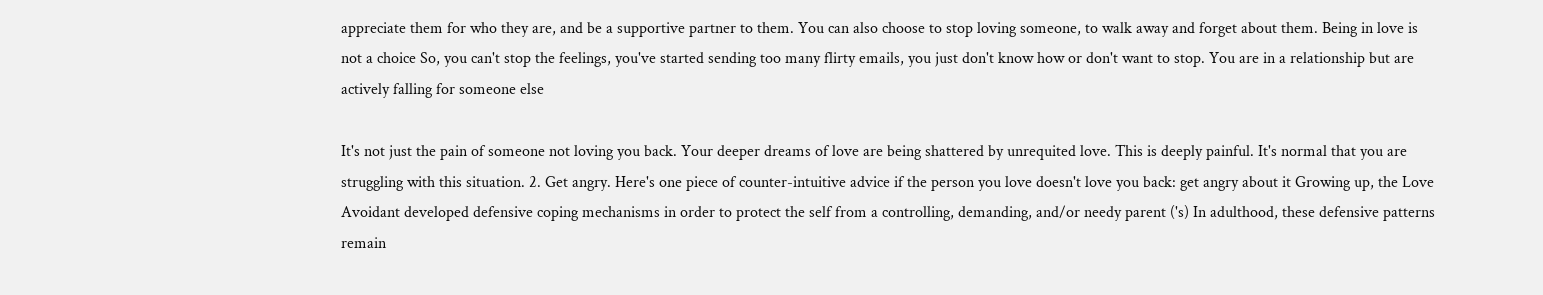appreciate them for who they are, and be a supportive partner to them. You can also choose to stop loving someone, to walk away and forget about them. Being in love is not a choice So, you can't stop the feelings, you've started sending too many flirty emails, you just don't know how or don't want to stop. You are in a relationship but are actively falling for someone else

It's not just the pain of someone not loving you back. Your deeper dreams of love are being shattered by unrequited love. This is deeply painful. It's normal that you are struggling with this situation. 2. Get angry. Here's one piece of counter-intuitive advice if the person you love doesn't love you back: get angry about it Growing up, the Love Avoidant developed defensive coping mechanisms in order to protect the self from a controlling, demanding, and/or needy parent ('s) In adulthood, these defensive patterns remain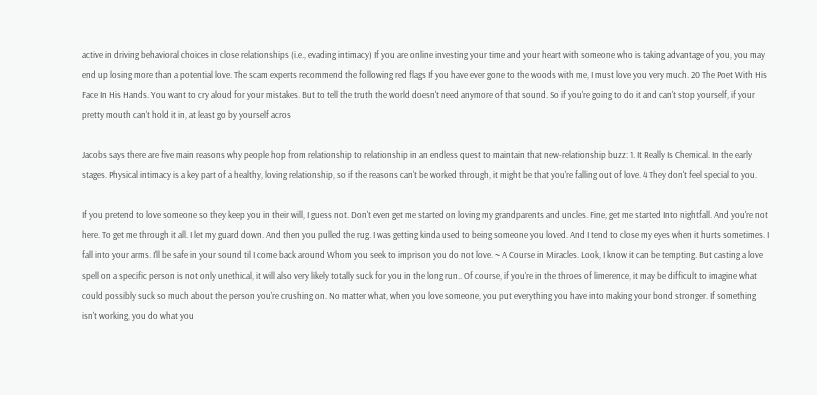active in driving behavioral choices in close relationships (i.e., evading intimacy) If you are online investing your time and your heart with someone who is taking advantage of you, you may end up losing more than a potential love. The scam experts recommend the following red flags If you have ever gone to the woods with me, I must love you very much. 20 The Poet With His Face In His Hands. You want to cry aloud for your mistakes. But to tell the truth the world doesn't need anymore of that sound. So if you're going to do it and can't stop yourself, if your pretty mouth can't hold it in, at least go by yourself acros

Jacobs says there are five main reasons why people hop from relationship to relationship in an endless quest to maintain that new-relationship buzz: 1. It Really Is Chemical. In the early stages. Physical intimacy is a key part of a healthy, loving relationship, so if the reasons can't be worked through, it might be that you're falling out of love. 4 They don't feel special to you.

If you pretend to love someone so they keep you in their will, I guess not. Don't even get me started on loving my grandparents and uncles. Fine, get me started Into nightfall. And you're not here. To get me through it all. I let my guard down. And then you pulled the rug. I was getting kinda used to being someone you loved. And I tend to close my eyes when it hurts sometimes. I fall into your arms. I'll be safe in your sound til I come back around Whom you seek to imprison you do not love. ~ A Course in Miracles. Look, I know it can be tempting. But casting a love spell on a specific person is not only unethical, it will also very likely totally suck for you in the long run.. Of course, if you're in the throes of limerence, it may be difficult to imagine what could possibly suck so much about the person you're crushing on. No matter what, when you love someone, you put everything you have into making your bond stronger. If something isn't working, you do what you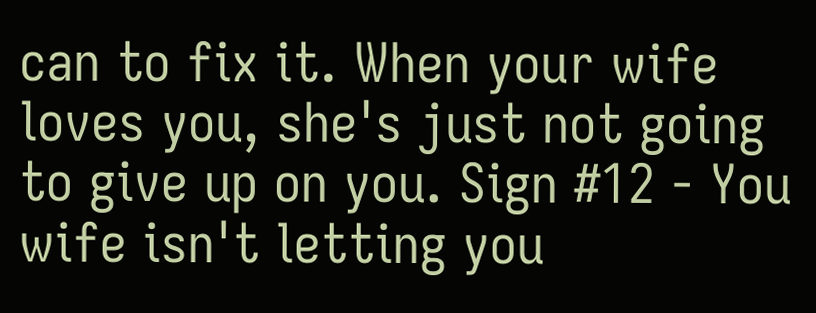can to fix it. When your wife loves you, she's just not going to give up on you. Sign #12 - You wife isn't letting you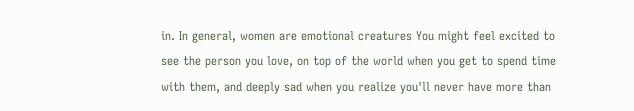in. In general, women are emotional creatures You might feel excited to see the person you love, on top of the world when you get to spend time with them, and deeply sad when you realize you'll never have more than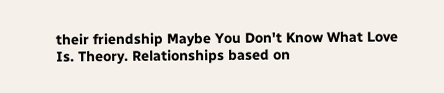their friendship Maybe You Don't Know What Love Is. Theory. Relationships based on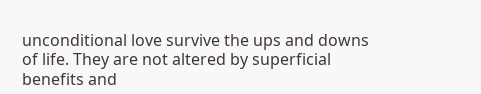unconditional love survive the ups and downs of life. They are not altered by superficial benefits and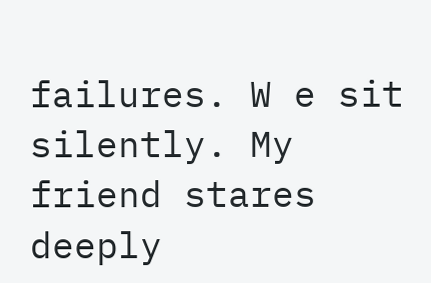failures. W e sit silently. My friend stares deeply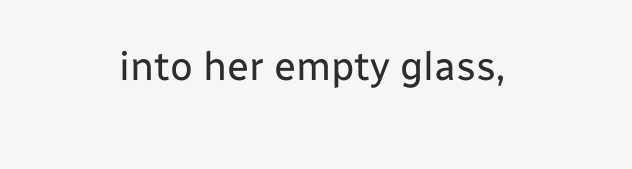into her empty glass,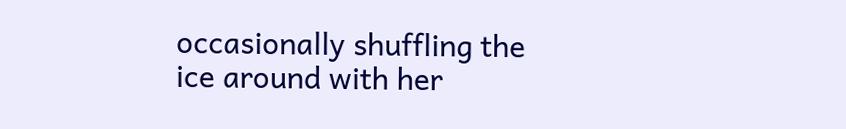occasionally shuffling the ice around with her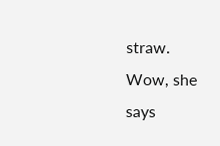straw. Wow, she says